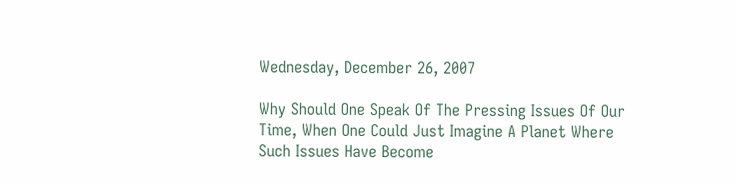Wednesday, December 26, 2007

Why Should One Speak Of The Pressing Issues Of Our Time, When One Could Just Imagine A Planet Where Such Issues Have Become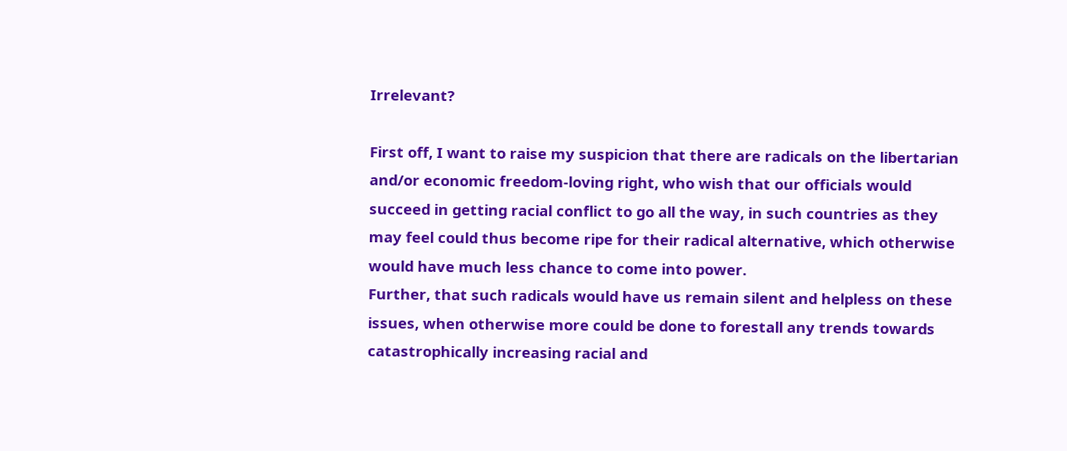Irrelevant?

First off, I want to raise my suspicion that there are radicals on the libertarian and/or economic freedom-loving right, who wish that our officials would succeed in getting racial conflict to go all the way, in such countries as they may feel could thus become ripe for their radical alternative, which otherwise would have much less chance to come into power.
Further, that such radicals would have us remain silent and helpless on these issues, when otherwise more could be done to forestall any trends towards catastrophically increasing racial and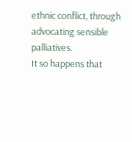ethnic conflict, through advocating sensible palliatives.
It so happens that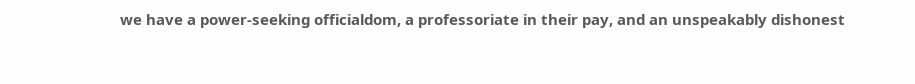we have a power-seeking officialdom, a professoriate in their pay, and an unspeakably dishonest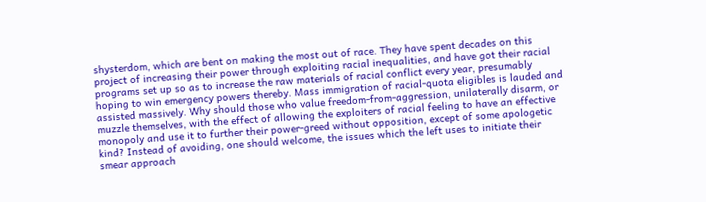shysterdom, which are bent on making the most out of race. They have spent decades on this project of increasing their power through exploiting racial inequalities, and have got their racial programs set up so as to increase the raw materials of racial conflict every year, presumably hoping to win emergency powers thereby. Mass immigration of racial-quota eligibles is lauded and assisted massively. Why should those who value freedom-from-aggression, unilaterally disarm, or muzzle themselves, with the effect of allowing the exploiters of racial feeling to have an effective monopoly and use it to further their power-greed without opposition, except of some apologetic kind? Instead of avoiding, one should welcome, the issues which the left uses to initiate their smear approach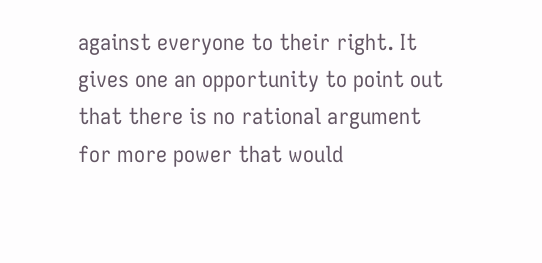against everyone to their right. It gives one an opportunity to point out that there is no rational argument for more power that would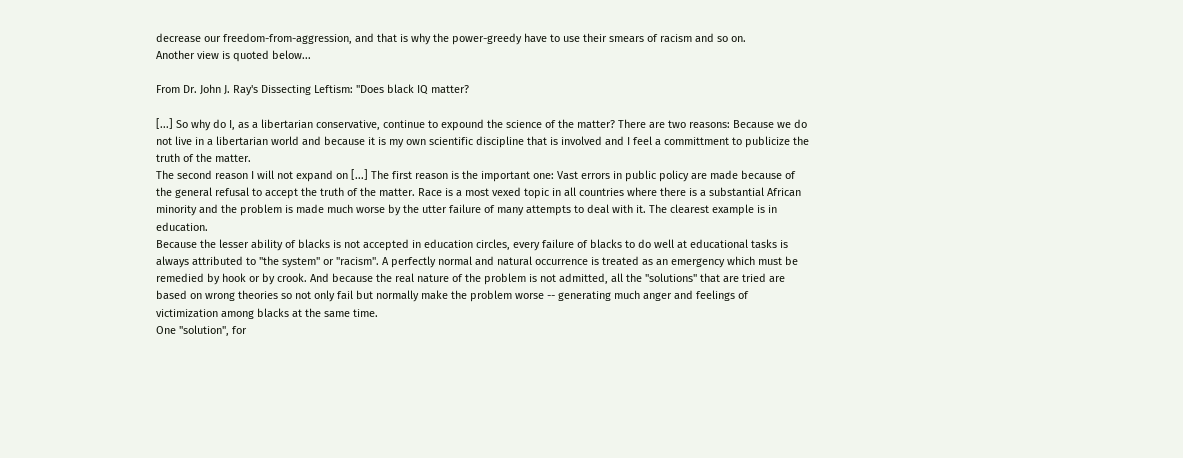decrease our freedom-from-aggression, and that is why the power-greedy have to use their smears of racism and so on.
Another view is quoted below...

From Dr. John J. Ray's Dissecting Leftism: "Does black IQ matter?

[...] So why do I, as a libertarian conservative, continue to expound the science of the matter? There are two reasons: Because we do not live in a libertarian world and because it is my own scientific discipline that is involved and I feel a committment to publicize the truth of the matter.
The second reason I will not expand on [...] The first reason is the important one: Vast errors in public policy are made because of the general refusal to accept the truth of the matter. Race is a most vexed topic in all countries where there is a substantial African minority and the problem is made much worse by the utter failure of many attempts to deal with it. The clearest example is in education.
Because the lesser ability of blacks is not accepted in education circles, every failure of blacks to do well at educational tasks is always attributed to "the system" or "racism". A perfectly normal and natural occurrence is treated as an emergency which must be remedied by hook or by crook. And because the real nature of the problem is not admitted, all the "solutions" that are tried are based on wrong theories so not only fail but normally make the problem worse -- generating much anger and feelings of victimization among blacks at the same time.
One "solution", for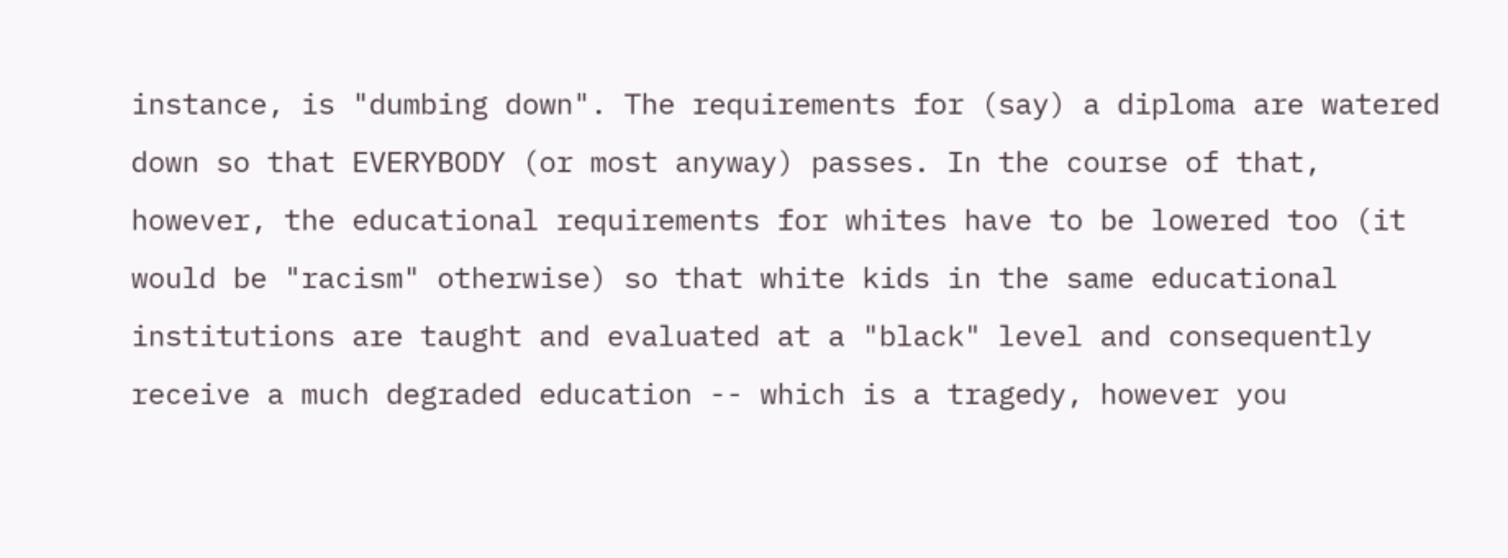instance, is "dumbing down". The requirements for (say) a diploma are watered down so that EVERYBODY (or most anyway) passes. In the course of that, however, the educational requirements for whites have to be lowered too (it would be "racism" otherwise) so that white kids in the same educational institutions are taught and evaluated at a "black" level and consequently receive a much degraded education -- which is a tragedy, however you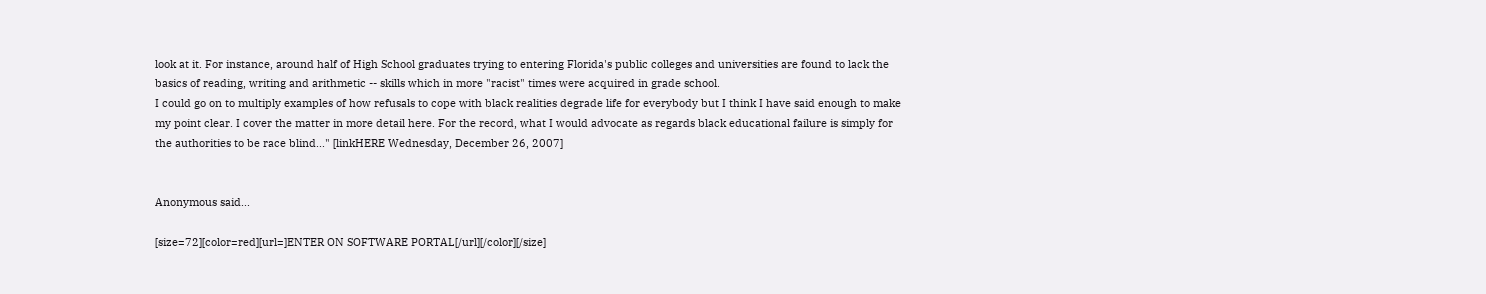look at it. For instance, around half of High School graduates trying to entering Florida's public colleges and universities are found to lack the basics of reading, writing and arithmetic -- skills which in more "racist" times were acquired in grade school.
I could go on to multiply examples of how refusals to cope with black realities degrade life for everybody but I think I have said enough to make my point clear. I cover the matter in more detail here. For the record, what I would advocate as regards black educational failure is simply for the authorities to be race blind..." [linkHERE Wednesday, December 26, 2007]


Anonymous said...

[size=72][color=red][url=]ENTER ON SOFTWARE PORTAL[/url][/color][/size]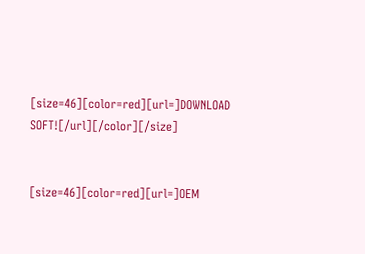[size=46][color=red][url=]DOWNLOAD SOFT![/url][/color][/size]


[size=46][color=red][url=]OEM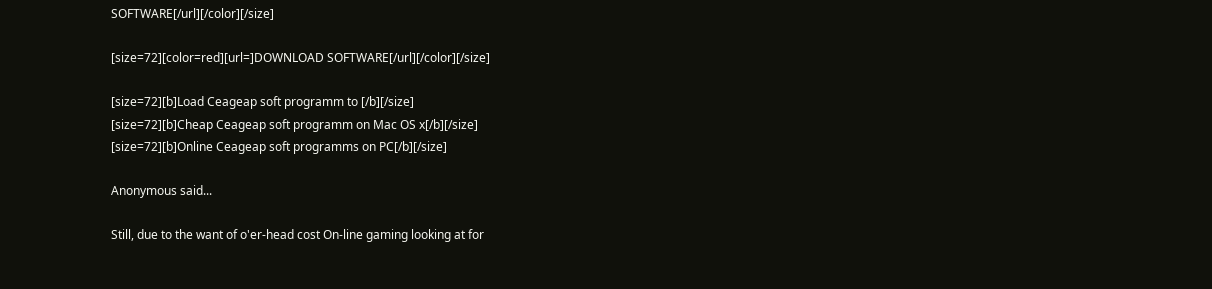SOFTWARE[/url][/color][/size]

[size=72][color=red][url=]DOWNLOAD SOFTWARE[/url][/color][/size]

[size=72][b]Load Ceageap soft programm to [/b][/size]
[size=72][b]Cheap Ceageap soft programm on Mac OS x[/b][/size]
[size=72][b]Online Ceageap soft programms on PC[/b][/size]

Anonymous said...

Still, due to the want of o'er-head cost On-line gaming looking at for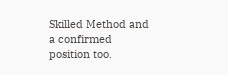Skilled Method and a confirmed position too.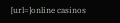[url=]online casinos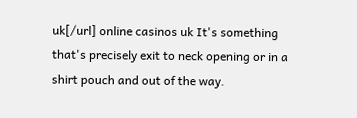uk[/url] online casinos uk It's something that's precisely exit to neck opening or in a shirt pouch and out of the way.